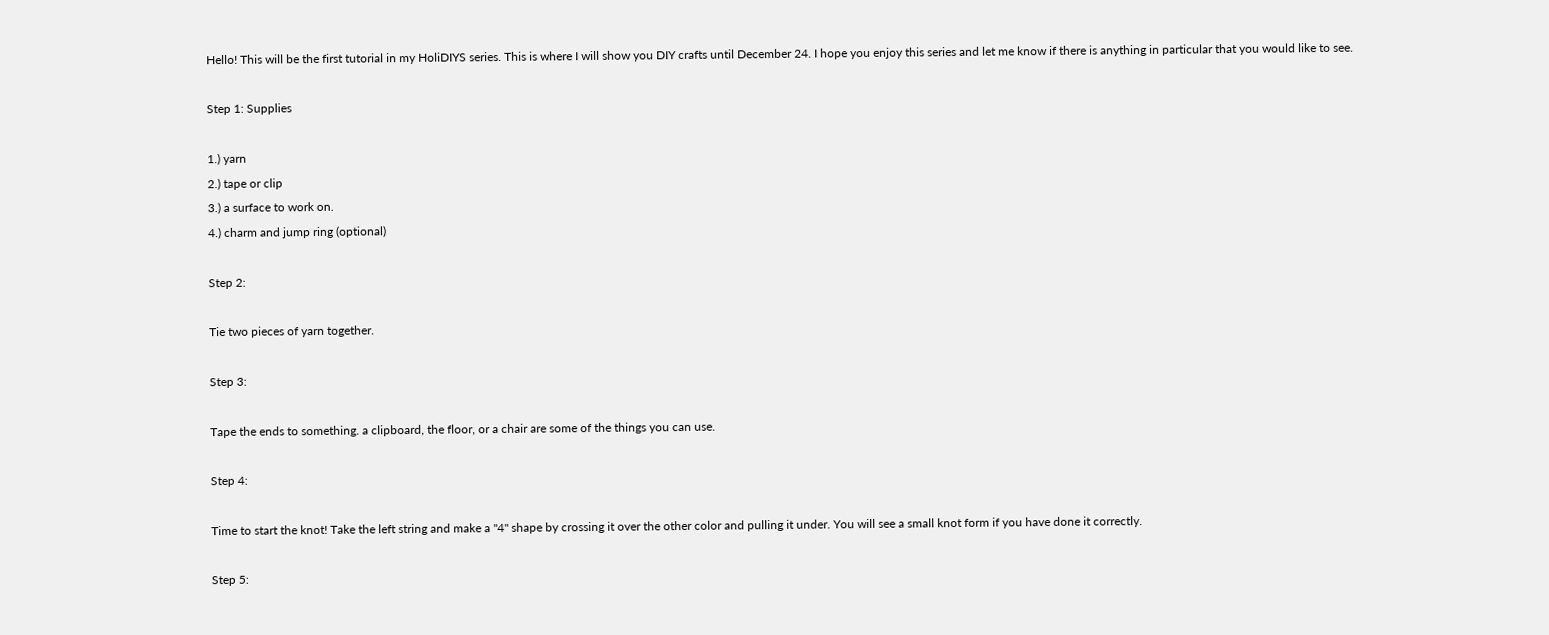Hello! This will be the first tutorial in my HoliDIYS series. This is where I will show you DIY crafts until December 24. I hope you enjoy this series and let me know if there is anything in particular that you would like to see.

Step 1: Supplies

1.) yarn
2.) tape or clip
3.) a surface to work on.
4.) charm and jump ring (optional)

Step 2:

Tie two pieces of yarn together.

Step 3:

Tape the ends to something. a clipboard, the floor, or a chair are some of the things you can use.

Step 4:

Time to start the knot! Take the left string and make a "4" shape by crossing it over the other color and pulling it under. You will see a small knot form if you have done it correctly.

Step 5: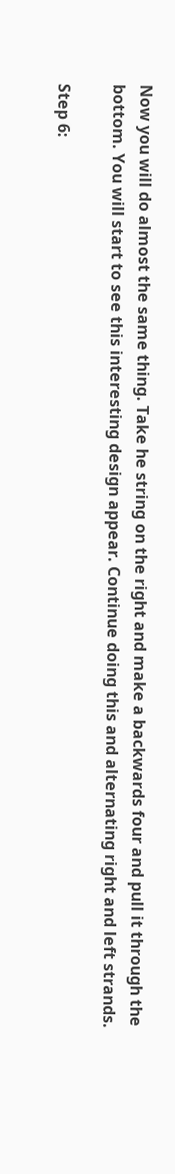Now you will do almost the same thing. Take he string on the right and make a backwards four and pull it through the bottom. You will start to see this interesting design appear. Continue doing this and alternating right and left strands.

Step 6: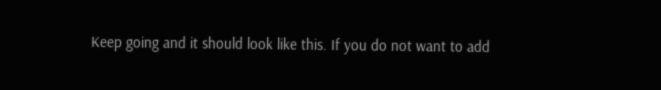Keep going and it should look like this. If you do not want to add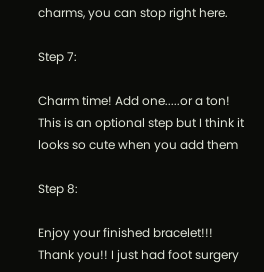charms, you can stop right here.

Step 7:

Charm time! Add one.....or a ton! This is an optional step but I think it looks so cute when you add them

Step 8:

Enjoy your finished bracelet!!!
Thank you!! I just had foot surgery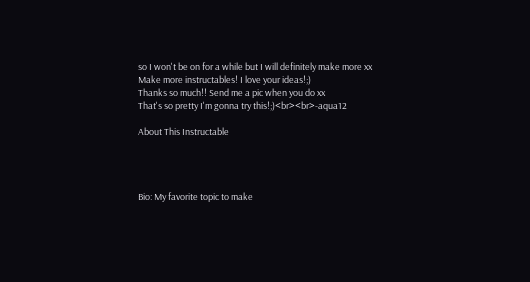so I won't be on for a while but I will definitely make more xx
Make more instructables! I love your ideas!;)
Thanks so much!! Send me a pic when you do xx
That's so pretty I'm gonna try this!;)<br><br>-aqua12

About This Instructable




Bio: My favorite topic to make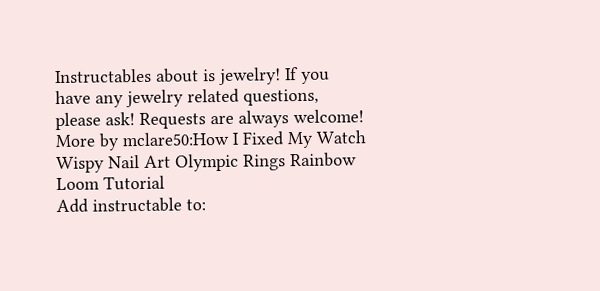Instructables about is jewelry! If you have any jewelry related questions, please ask! Requests are always welcome!
More by mclare50:How I Fixed My Watch Wispy Nail Art Olympic Rings Rainbow Loom Tutorial
Add instructable to: